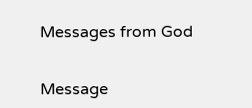Messages from God


Message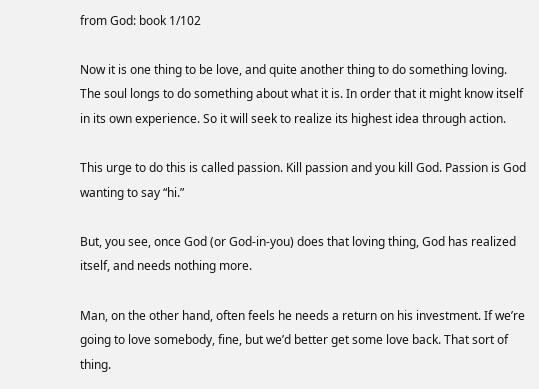from God: book 1/102

Now it is one thing to be love, and quite another thing to do something loving. The soul longs to do something about what it is. In order that it might know itself in its own experience. So it will seek to realize its highest idea through action.

This urge to do this is called passion. Kill passion and you kill God. Passion is God wanting to say “hi.”

But, you see, once God (or God-in-you) does that loving thing, God has realized itself, and needs nothing more.

Man, on the other hand, often feels he needs a return on his investment. If we’re going to love somebody, fine, but we’d better get some love back. That sort of thing.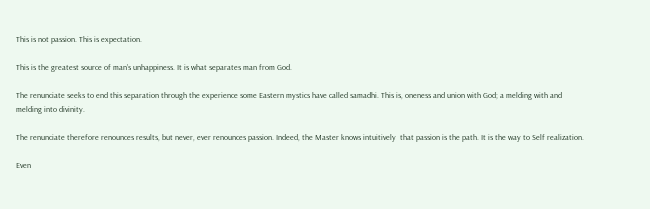This is not passion. This is expectation.

This is the greatest source of man’s unhappiness. It is what separates man from God.

The renunciate seeks to end this separation through the experience some Eastern mystics have called samadhi. This is, oneness and union with God; a melding with and melding into divinity.

The renunciate therefore renounces results, but never, ever renounces passion. Indeed, the Master knows intuitively  that passion is the path. It is the way to Self realization.

Even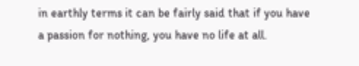in earthly terms it can be fairly said that if you have a passion for nothing, you have no life at all.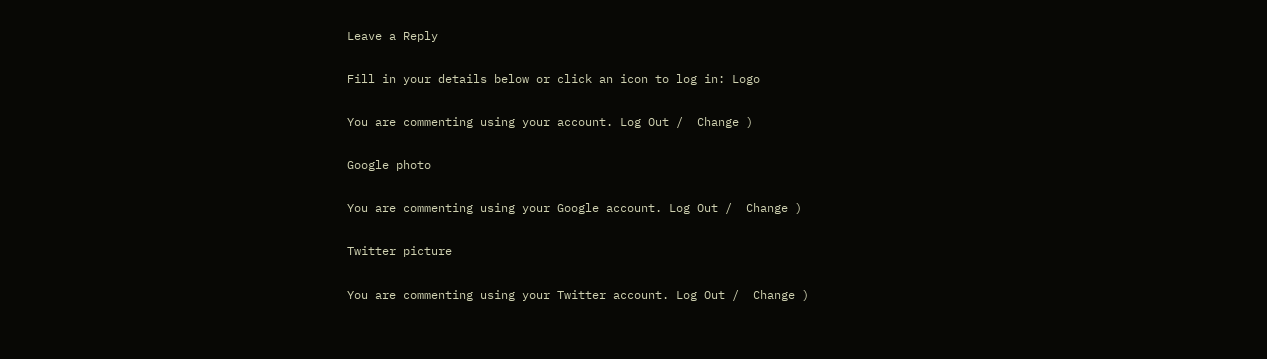Leave a Reply

Fill in your details below or click an icon to log in: Logo

You are commenting using your account. Log Out /  Change )

Google photo

You are commenting using your Google account. Log Out /  Change )

Twitter picture

You are commenting using your Twitter account. Log Out /  Change )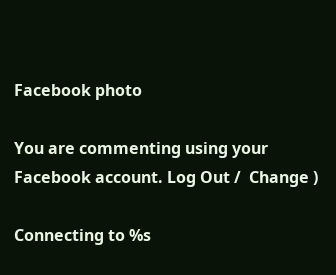Facebook photo

You are commenting using your Facebook account. Log Out /  Change )

Connecting to %s